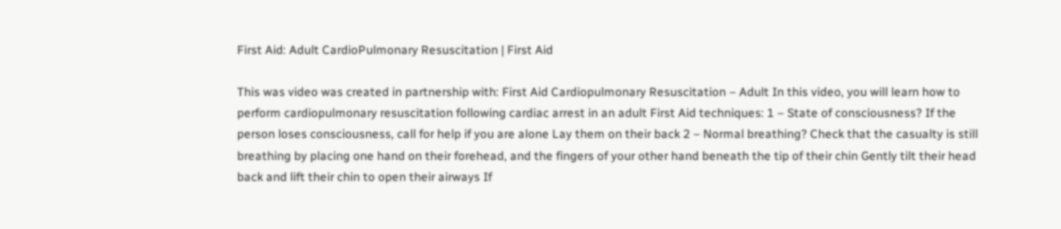First Aid: Adult CardioPulmonary Resuscitation | First Aid

This was video was created in partnership with: First Aid Cardiopulmonary Resuscitation – Adult In this video, you will learn how to perform cardiopulmonary resuscitation following cardiac arrest in an adult First Aid techniques: 1 – State of consciousness? If the person loses consciousness, call for help if you are alone Lay them on their back 2 – Normal breathing? Check that the casualty is still breathing by placing one hand on their forehead, and the fingers of your other hand beneath the tip of their chin Gently tilt their head back and lift their chin to open their airways If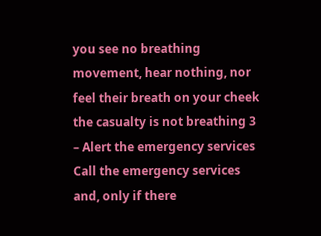you see no breathing movement, hear nothing, nor feel their breath on your cheek the casualty is not breathing 3 – Alert the emergency services Call the emergency services and, only if there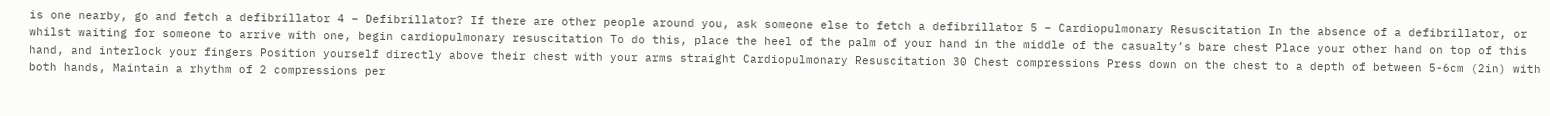is one nearby, go and fetch a defibrillator 4 – Defibrillator? If there are other people around you, ask someone else to fetch a defibrillator 5 – Cardiopulmonary Resuscitation In the absence of a defibrillator, or whilst waiting for someone to arrive with one, begin cardiopulmonary resuscitation To do this, place the heel of the palm of your hand in the middle of the casualty’s bare chest Place your other hand on top of this hand, and interlock your fingers Position yourself directly above their chest with your arms straight Cardiopulmonary Resuscitation 30 Chest compressions Press down on the chest to a depth of between 5-6cm (2in) with both hands, Maintain a rhythm of 2 compressions per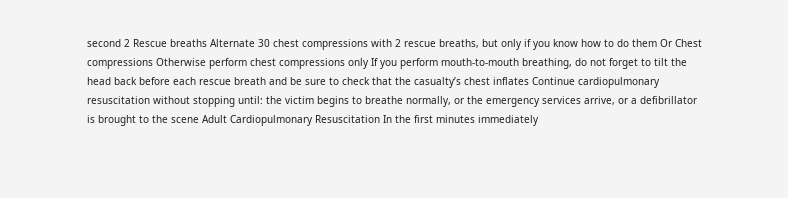second 2 Rescue breaths Alternate 30 chest compressions with 2 rescue breaths, but only if you know how to do them Or Chest compressions Otherwise perform chest compressions only If you perform mouth-to-mouth breathing, do not forget to tilt the head back before each rescue breath and be sure to check that the casualty’s chest inflates Continue cardiopulmonary resuscitation without stopping until: the victim begins to breathe normally, or the emergency services arrive, or a defibrillator is brought to the scene Adult Cardiopulmonary Resuscitation In the first minutes immediately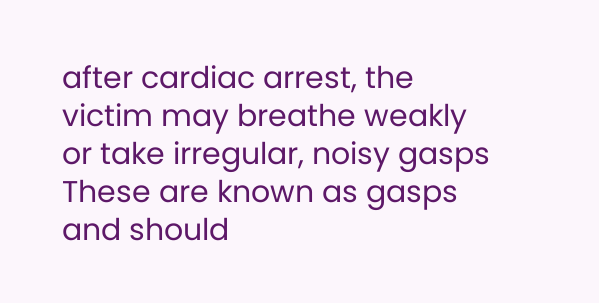after cardiac arrest, the victim may breathe weakly or take irregular, noisy gasps These are known as gasps and should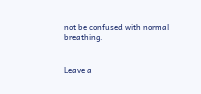not be confused with normal breathing.


Leave a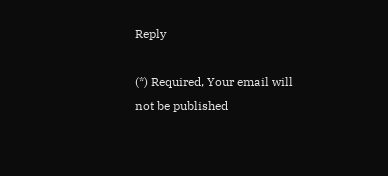Reply

(*) Required, Your email will not be published